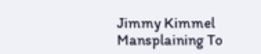Jimmy Kimmel Mansplaining To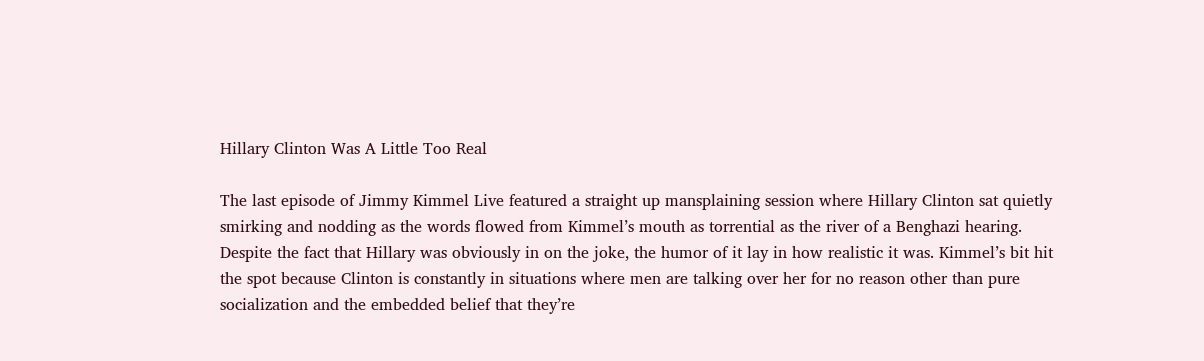Hillary Clinton Was A Little Too Real

The last episode of Jimmy Kimmel Live featured a straight up mansplaining session where Hillary Clinton sat quietly smirking and nodding as the words flowed from Kimmel’s mouth as torrential as the river of a Benghazi hearing. Despite the fact that Hillary was obviously in on the joke, the humor of it lay in how realistic it was. Kimmel’s bit hit the spot because Clinton is constantly in situations where men are talking over her for no reason other than pure socialization and the embedded belief that they’re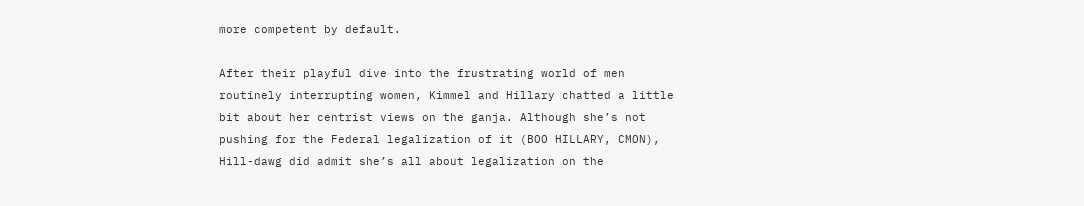more competent by default.

After their playful dive into the frustrating world of men routinely interrupting women, Kimmel and Hillary chatted a little bit about her centrist views on the ganja. Although she’s not pushing for the Federal legalization of it (BOO HILLARY, CMON), Hill-dawg did admit she’s all about legalization on the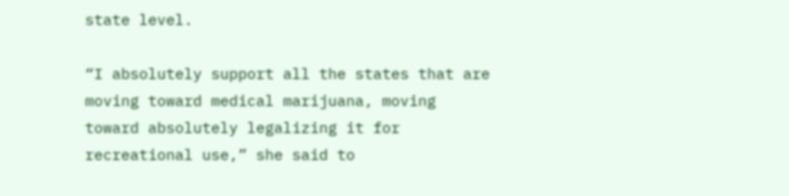state level.

“I absolutely support all the states that are moving toward medical marijuana, moving toward absolutely legalizing it for recreational use,” she said to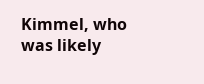Kimmel, who was likely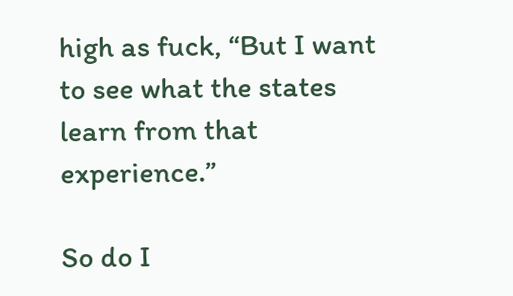high as fuck, “But I want to see what the states learn from that experience.”

So do I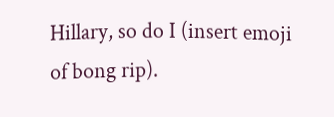Hillary, so do I (insert emoji of bong rip).